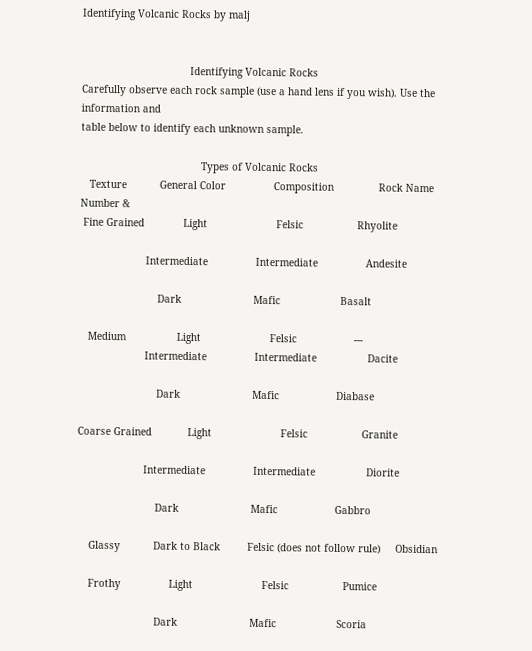Identifying Volcanic Rocks by malj


                                    Identifying Volcanic Rocks
Carefully observe each rock sample (use a hand lens if you wish). Use the information and
table below to identify each unknown sample.

                                        Types of Volcanic Rocks
   Texture           General Color                Composition               Rock Name       Number &
 Fine Grained             Light                       Felsic                  Rhyolite

                      Intermediate                Intermediate                Andesite

                          Dark                        Mafic                    Basalt

   Medium                 Light                       Felsic                   ---
                      Intermediate                Intermediate                 Dacite

                          Dark                        Mafic                   Diabase

Coarse Grained            Light                       Felsic                  Granite

                      Intermediate                Intermediate                 Diorite

                          Dark                        Mafic                   Gabbro

    Glassy           Dark to Black         Felsic (does not follow rule)     Obsidian

    Frothy                Light                       Felsic                  Pumice

                          Dark                        Mafic                    Scoria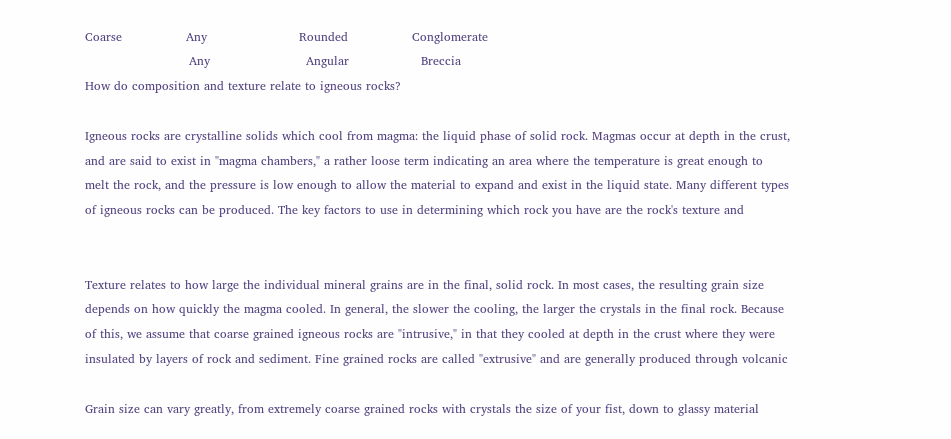Coarse                Any                       Rounded                Conglomerate
                          Any                        Angular                  Breccia
How do composition and texture relate to igneous rocks?

Igneous rocks are crystalline solids which cool from magma: the liquid phase of solid rock. Magmas occur at depth in the crust,
and are said to exist in "magma chambers," a rather loose term indicating an area where the temperature is great enough to
melt the rock, and the pressure is low enough to allow the material to expand and exist in the liquid state. Many different types
of igneous rocks can be produced. The key factors to use in determining which rock you have are the rock's texture and


Texture relates to how large the individual mineral grains are in the final, solid rock. In most cases, the resulting grain size
depends on how quickly the magma cooled. In general, the slower the cooling, the larger the crystals in the final rock. Because
of this, we assume that coarse grained igneous rocks are "intrusive," in that they cooled at depth in the crust where they were
insulated by layers of rock and sediment. Fine grained rocks are called "extrusive" and are generally produced through volcanic

Grain size can vary greatly, from extremely coarse grained rocks with crystals the size of your fist, down to glassy material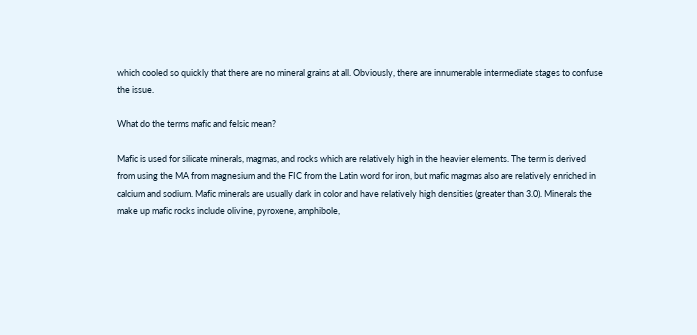which cooled so quickly that there are no mineral grains at all. Obviously, there are innumerable intermediate stages to confuse
the issue.

What do the terms mafic and felsic mean?

Mafic is used for silicate minerals, magmas, and rocks which are relatively high in the heavier elements. The term is derived
from using the MA from magnesium and the FIC from the Latin word for iron, but mafic magmas also are relatively enriched in
calcium and sodium. Mafic minerals are usually dark in color and have relatively high densities (greater than 3.0). Minerals the
make up mafic rocks include olivine, pyroxene, amphibole,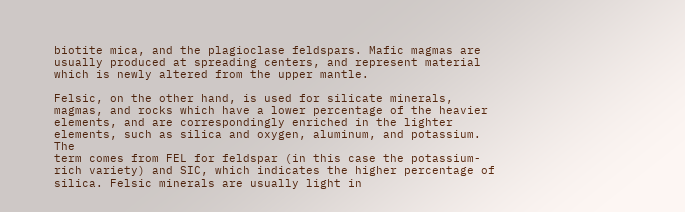biotite mica, and the plagioclase feldspars. Mafic magmas are
usually produced at spreading centers, and represent material which is newly altered from the upper mantle.

Felsic, on the other hand, is used for silicate minerals, magmas, and rocks which have a lower percentage of the heavier
elements, and are correspondingly enriched in the lighter elements, such as silica and oxygen, aluminum, and potassium. The
term comes from FEL for feldspar (in this case the potassium-rich variety) and SIC, which indicates the higher percentage of
silica. Felsic minerals are usually light in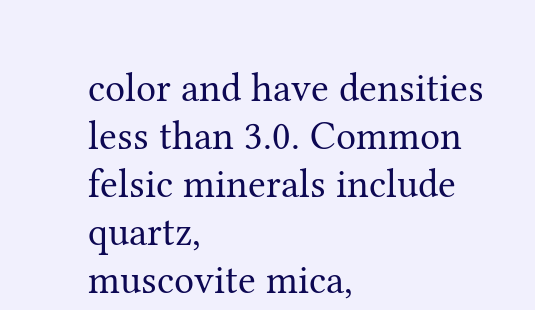color and have densities less than 3.0. Common felsic minerals include quartz,
muscovite mica,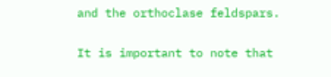and the orthoclase feldspars.

It is important to note that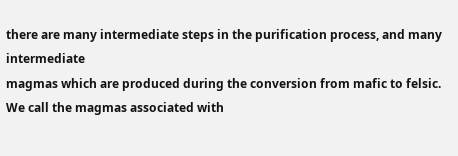there are many intermediate steps in the purification process, and many intermediate
magmas which are produced during the conversion from mafic to felsic. We call the magmas associated with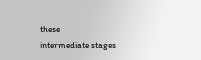these
intermediate stages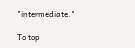"intermediate."

To top